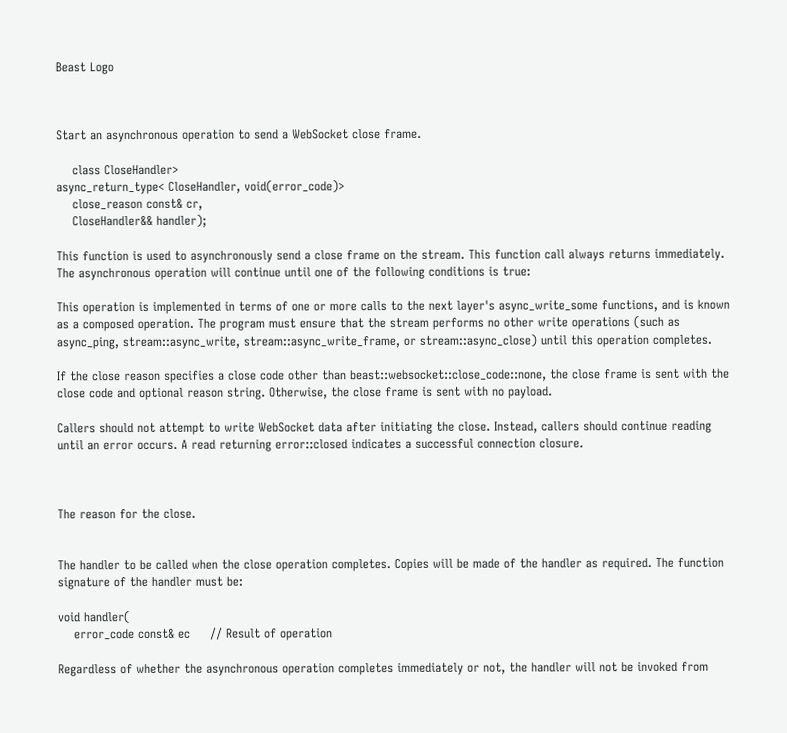Beast Logo



Start an asynchronous operation to send a WebSocket close frame.

    class CloseHandler>
async_return_type< CloseHandler, void(error_code)>
    close_reason const& cr,
    CloseHandler&& handler);

This function is used to asynchronously send a close frame on the stream. This function call always returns immediately. The asynchronous operation will continue until one of the following conditions is true:

This operation is implemented in terms of one or more calls to the next layer's async_write_some functions, and is known as a composed operation. The program must ensure that the stream performs no other write operations (such as async_ping, stream::async_write, stream::async_write_frame, or stream::async_close) until this operation completes.

If the close reason specifies a close code other than beast::websocket::close_code::none, the close frame is sent with the close code and optional reason string. Otherwise, the close frame is sent with no payload.

Callers should not attempt to write WebSocket data after initiating the close. Instead, callers should continue reading until an error occurs. A read returning error::closed indicates a successful connection closure.



The reason for the close.


The handler to be called when the close operation completes. Copies will be made of the handler as required. The function signature of the handler must be:

void handler(
    error_code const& ec     // Result of operation

Regardless of whether the asynchronous operation completes immediately or not, the handler will not be invoked from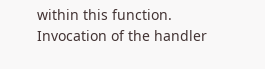within this function. Invocation of the handler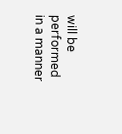will be performed in a manner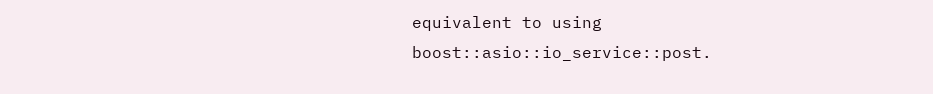equivalent to using boost::asio::io_service::post.